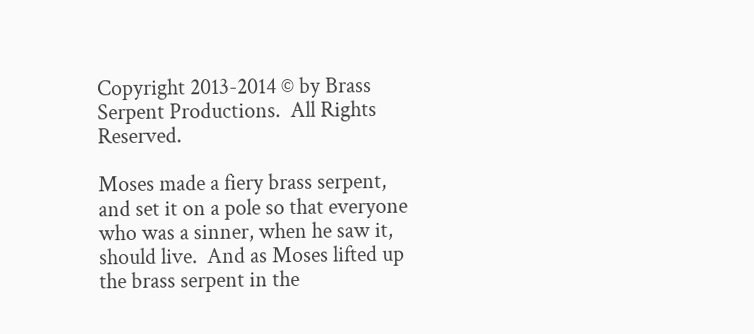Copyright 2013-2014 © by Brass Serpent Productions.  All Rights Reserved.

Moses made a fiery brass serpent, and set it on a pole so that everyone who was a sinner, when he saw it, should live.  And as Moses lifted up the brass serpent in the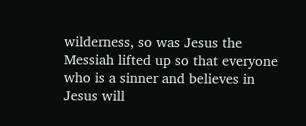wilderness, so was Jesus the Messiah lifted up so that everyone who is a sinner and believes in Jesus will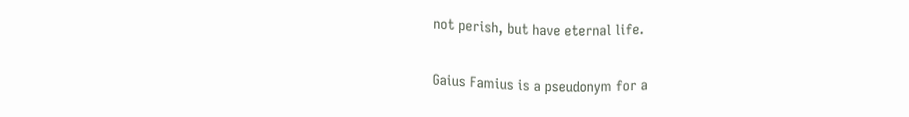not perish, but have eternal life.

Gaius Famius is a pseudonym for a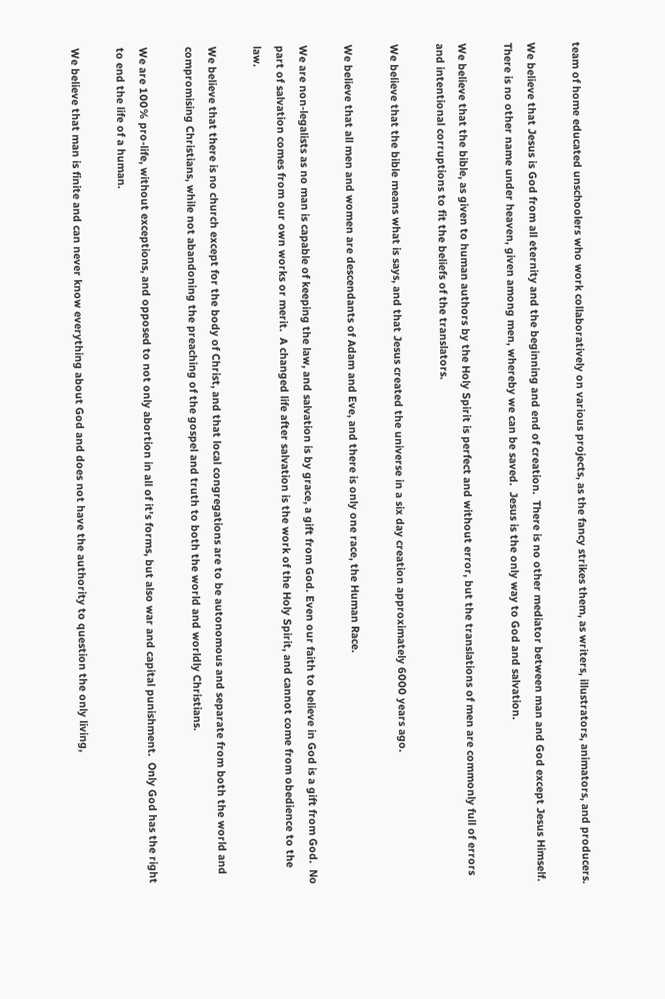team of home educated unschoolers who work collaboratively on various projects, as the fancy strikes them, as writers, illustrators, animators, and producers.

We believe that Jesus is God from all eternity and the beginning and end of creation.  There is no other mediator between man and God except Jesus Himself.  There is no other name under heaven, given among men, whereby we can be saved.  Jesus is the only way to God and salvation.

We believe that the bible, as given to human authors by the Holy Spirit is perfect and without error, but the translations of men are commonly full of errors and intentional corruptions to fit the beliefs of the translators.

We believe that the bible means what is says, and that Jesus created the universe in a six day creation approximately 6000 years ago.

We believe that all men and women are descendants of Adam and Eve, and there is only one race, the Human Race.

We are non-legalists as no man is capable of keeping the law, and salvation is by grace, a gift from God. Even our faith to believe in God is a gift from God.  No part of salvation comes from our own works or merit.  A changed life after salvation is the work of the Holy Spirit, and cannot come from obedience to the law.

We believe that there is no church except for the body of Christ, and that local congregations are to be autonomous and separate from both the world and compromising Christians, while not abandoning the preaching of the gospel and truth to both the world and worldly Christians.

We are 100% pro-life, without exceptions, and opposed to not only abortion in all of it's forms, but also war and capital punishment.  Only God has the right to end the life of a human.

We believe that man is finite and can never know everything about God and does not have the authority to question the only living,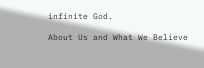infinite God.

About Us and What We Believe